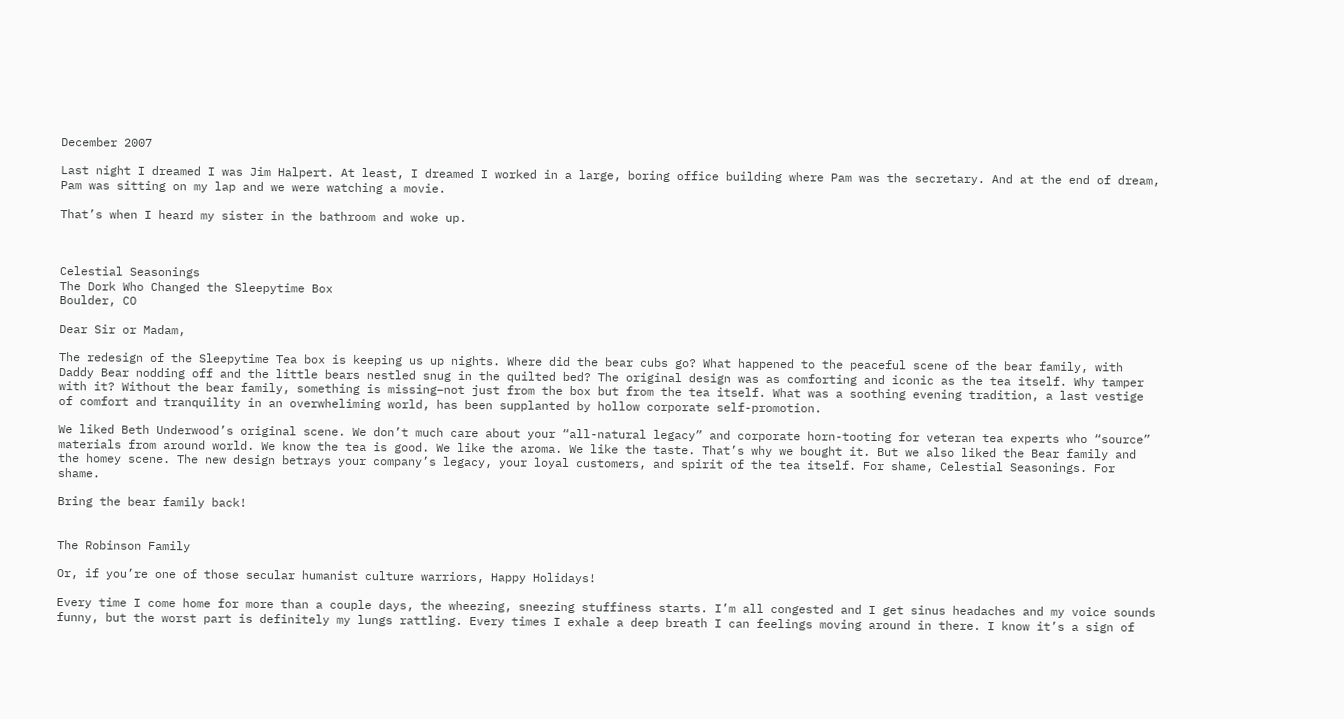December 2007

Last night I dreamed I was Jim Halpert. At least, I dreamed I worked in a large, boring office building where Pam was the secretary. And at the end of dream, Pam was sitting on my lap and we were watching a movie.

That’s when I heard my sister in the bathroom and woke up.



Celestial Seasonings
The Dork Who Changed the Sleepytime Box
Boulder, CO

Dear Sir or Madam,

The redesign of the Sleepytime Tea box is keeping us up nights. Where did the bear cubs go? What happened to the peaceful scene of the bear family, with Daddy Bear nodding off and the little bears nestled snug in the quilted bed? The original design was as comforting and iconic as the tea itself. Why tamper with it? Without the bear family, something is missing–not just from the box but from the tea itself. What was a soothing evening tradition, a last vestige of comfort and tranquility in an overwheliming world, has been supplanted by hollow corporate self-promotion.

We liked Beth Underwood’s original scene. We don’t much care about your “all-natural legacy” and corporate horn-tooting for veteran tea experts who “source” materials from around world. We know the tea is good. We like the aroma. We like the taste. That’s why we bought it. But we also liked the Bear family and the homey scene. The new design betrays your company’s legacy, your loyal customers, and spirit of the tea itself. For shame, Celestial Seasonings. For shame.

Bring the bear family back!


The Robinson Family

Or, if you’re one of those secular humanist culture warriors, Happy Holidays!

Every time I come home for more than a couple days, the wheezing, sneezing stuffiness starts. I’m all congested and I get sinus headaches and my voice sounds funny, but the worst part is definitely my lungs rattling. Every times I exhale a deep breath I can feelings moving around in there. I know it’s a sign of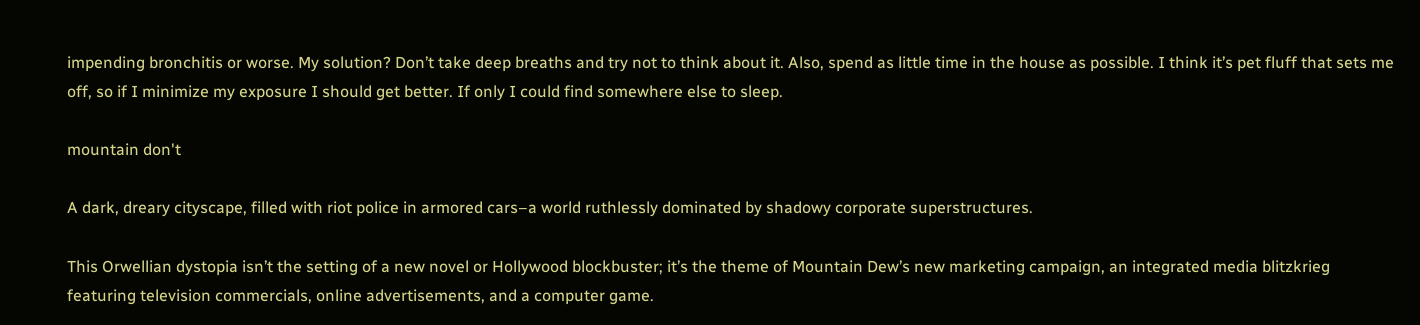impending bronchitis or worse. My solution? Don’t take deep breaths and try not to think about it. Also, spend as little time in the house as possible. I think it’s pet fluff that sets me off, so if I minimize my exposure I should get better. If only I could find somewhere else to sleep.

mountain don't

A dark, dreary cityscape, filled with riot police in armored cars–a world ruthlessly dominated by shadowy corporate superstructures.

This Orwellian dystopia isn’t the setting of a new novel or Hollywood blockbuster; it’s the theme of Mountain Dew’s new marketing campaign, an integrated media blitzkrieg featuring television commercials, online advertisements, and a computer game.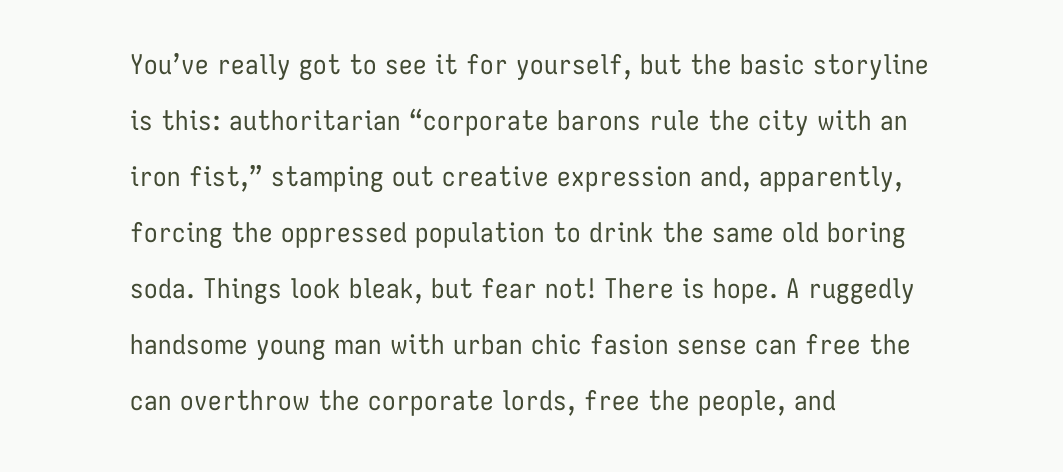You’ve really got to see it for yourself, but the basic storyline is this: authoritarian “corporate barons rule the city with an iron fist,” stamping out creative expression and, apparently, forcing the oppressed population to drink the same old boring soda. Things look bleak, but fear not! There is hope. A ruggedly handsome young man with urban chic fasion sense can free the can overthrow the corporate lords, free the people, and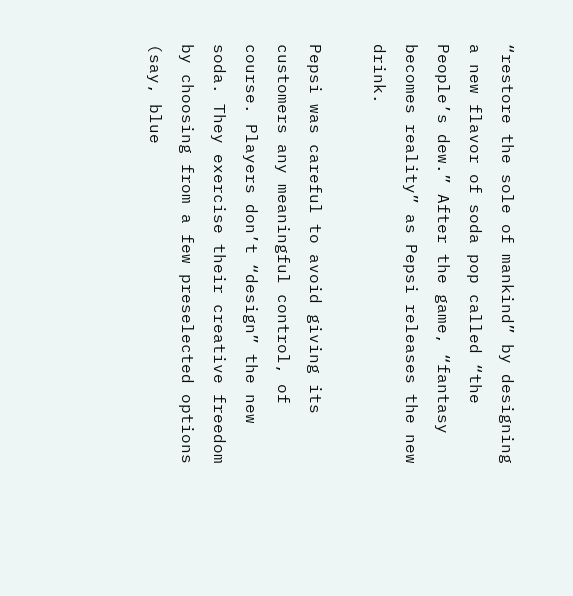“restore the sole of mankind” by designing a new flavor of soda pop called “the People’s dew.” After the game, “fantasy becomes reality” as Pepsi releases the new drink.

Pepsi was careful to avoid giving its customers any meaningful control, of course. Players don’t “design” the new soda. They exercise their creative freedom by choosing from a few preselected options (say, blue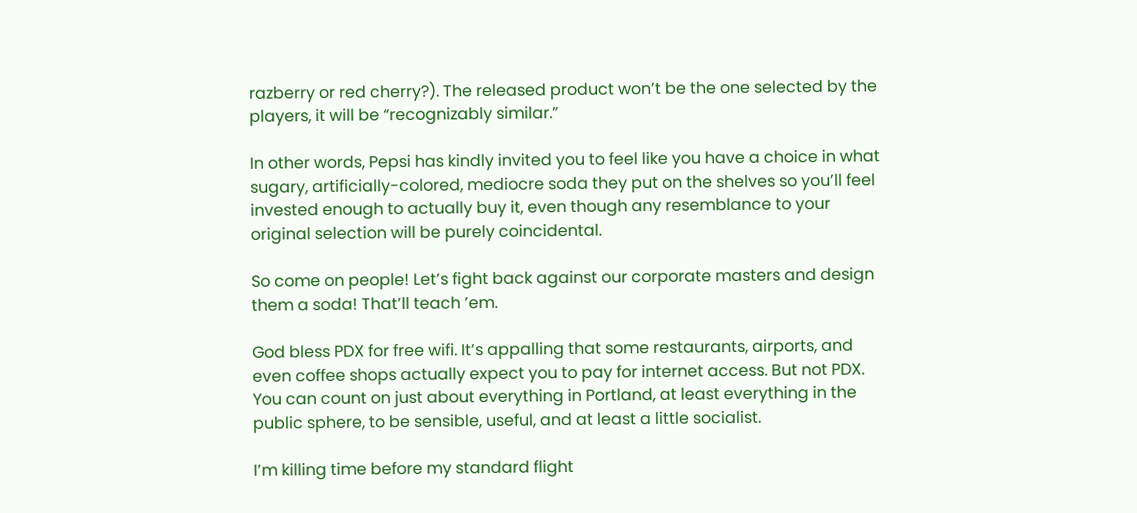razberry or red cherry?). The released product won’t be the one selected by the players, it will be “recognizably similar.”

In other words, Pepsi has kindly invited you to feel like you have a choice in what sugary, artificially-colored, mediocre soda they put on the shelves so you’ll feel invested enough to actually buy it, even though any resemblance to your original selection will be purely coincidental.

So come on people! Let’s fight back against our corporate masters and design them a soda! That’ll teach ’em.

God bless PDX for free wifi. It’s appalling that some restaurants, airports, and even coffee shops actually expect you to pay for internet access. But not PDX. You can count on just about everything in Portland, at least everything in the public sphere, to be sensible, useful, and at least a little socialist.

I’m killing time before my standard flight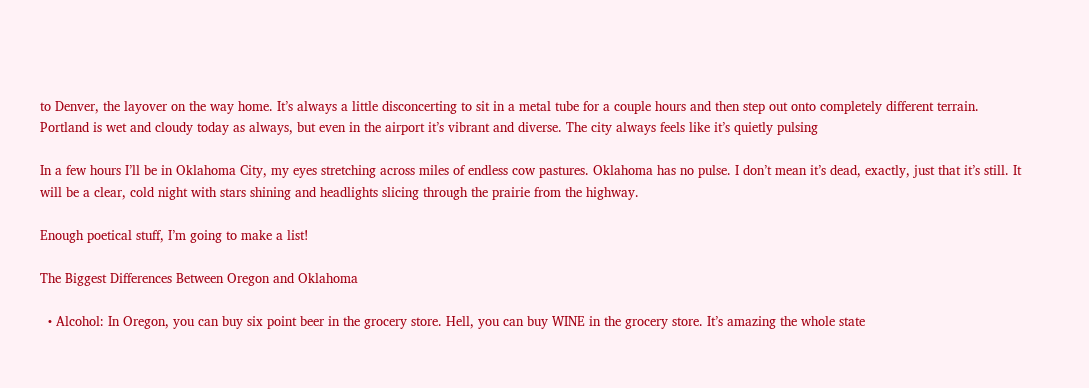to Denver, the layover on the way home. It’s always a little disconcerting to sit in a metal tube for a couple hours and then step out onto completely different terrain. Portland is wet and cloudy today as always, but even in the airport it’s vibrant and diverse. The city always feels like it’s quietly pulsing

In a few hours I’ll be in Oklahoma City, my eyes stretching across miles of endless cow pastures. Oklahoma has no pulse. I don’t mean it’s dead, exactly, just that it’s still. It will be a clear, cold night with stars shining and headlights slicing through the prairie from the highway.

Enough poetical stuff, I’m going to make a list!

The Biggest Differences Between Oregon and Oklahoma

  • Alcohol: In Oregon, you can buy six point beer in the grocery store. Hell, you can buy WINE in the grocery store. It’s amazing the whole state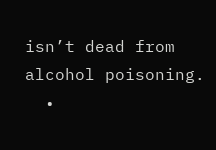isn’t dead from alcohol poisoning.
  •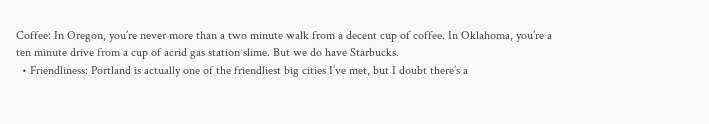Coffee: In Oregon, you’re never more than a two minute walk from a decent cup of coffee. In Oklahoma, you’re a ten minute drive from a cup of acrid gas station slime. But we do have Starbucks.
  • Friendliness: Portland is actually one of the friendliest big cities I’ve met, but I doubt there’s a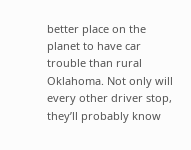better place on the planet to have car trouble than rural Oklahoma. Not only will every other driver stop, they’ll probably know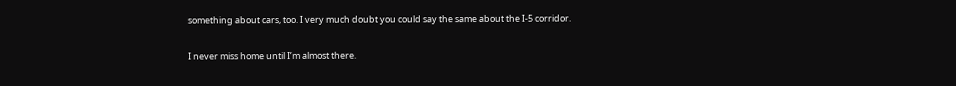something about cars, too. I very much doubt you could say the same about the I-5 corridor.

I never miss home until I’m almost there.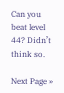Can you beat level 44? Didn’t think so.

Next Page »